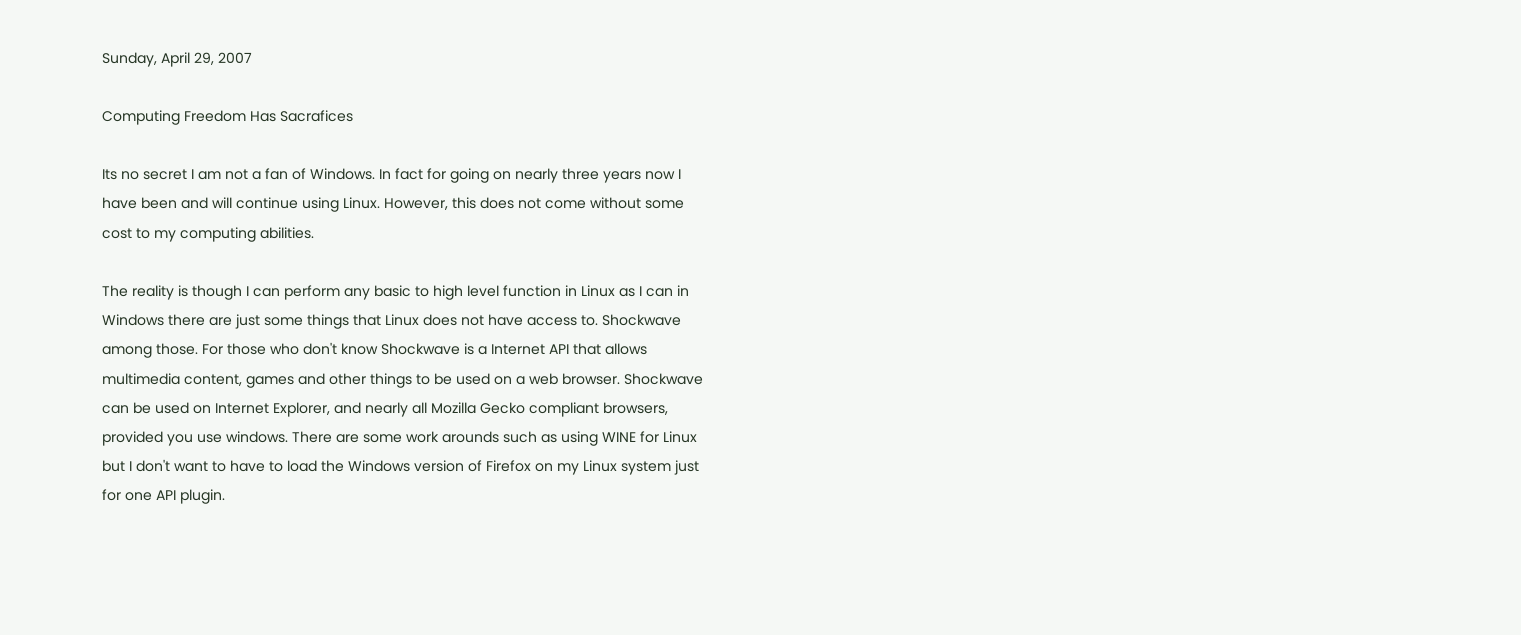Sunday, April 29, 2007

Computing Freedom Has Sacrafices

Its no secret I am not a fan of Windows. In fact for going on nearly three years now I have been and will continue using Linux. However, this does not come without some cost to my computing abilities.

The reality is though I can perform any basic to high level function in Linux as I can in Windows there are just some things that Linux does not have access to. Shockwave among those. For those who don't know Shockwave is a Internet API that allows multimedia content, games and other things to be used on a web browser. Shockwave can be used on Internet Explorer, and nearly all Mozilla Gecko compliant browsers, provided you use windows. There are some work arounds such as using WINE for Linux but I don't want to have to load the Windows version of Firefox on my Linux system just for one API plugin.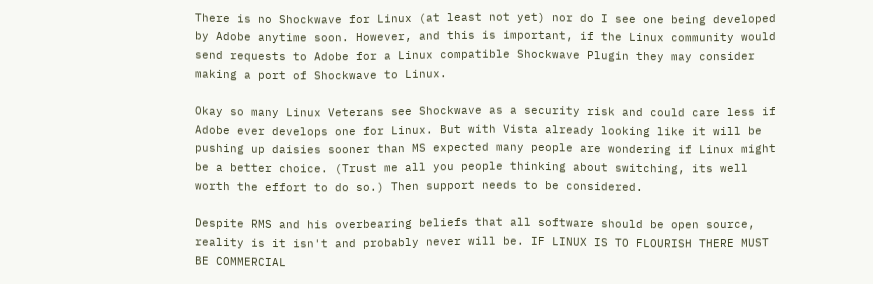There is no Shockwave for Linux (at least not yet) nor do I see one being developed by Adobe anytime soon. However, and this is important, if the Linux community would send requests to Adobe for a Linux compatible Shockwave Plugin they may consider making a port of Shockwave to Linux.

Okay so many Linux Veterans see Shockwave as a security risk and could care less if Adobe ever develops one for Linux. But with Vista already looking like it will be pushing up daisies sooner than MS expected many people are wondering if Linux might be a better choice. (Trust me all you people thinking about switching, its well worth the effort to do so.) Then support needs to be considered.

Despite RMS and his overbearing beliefs that all software should be open source, reality is it isn't and probably never will be. IF LINUX IS TO FLOURISH THERE MUST BE COMMERCIAL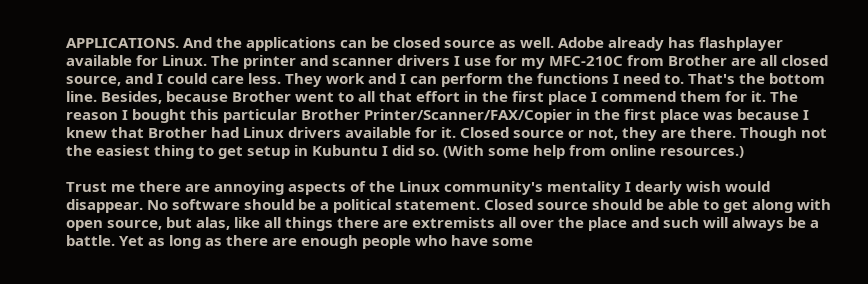APPLICATIONS. And the applications can be closed source as well. Adobe already has flashplayer available for Linux. The printer and scanner drivers I use for my MFC-210C from Brother are all closed source, and I could care less. They work and I can perform the functions I need to. That's the bottom line. Besides, because Brother went to all that effort in the first place I commend them for it. The reason I bought this particular Brother Printer/Scanner/FAX/Copier in the first place was because I knew that Brother had Linux drivers available for it. Closed source or not, they are there. Though not the easiest thing to get setup in Kubuntu I did so. (With some help from online resources.)

Trust me there are annoying aspects of the Linux community's mentality I dearly wish would disappear. No software should be a political statement. Closed source should be able to get along with open source, but alas, like all things there are extremists all over the place and such will always be a battle. Yet as long as there are enough people who have some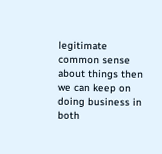legitimate common sense about things then we can keep on doing business in both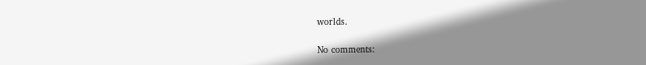worlds.

No comments: